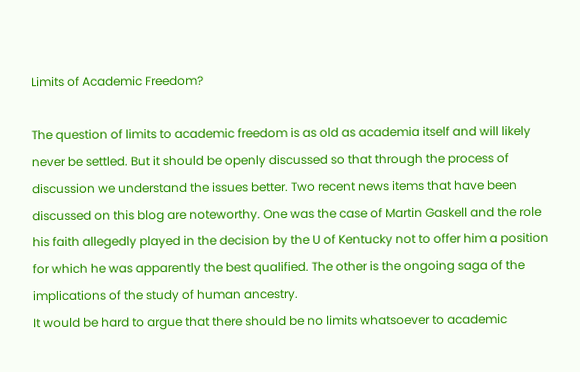Limits of Academic Freedom?

The question of limits to academic freedom is as old as academia itself and will likely never be settled. But it should be openly discussed so that through the process of discussion we understand the issues better. Two recent news items that have been discussed on this blog are noteworthy. One was the case of Martin Gaskell and the role his faith allegedly played in the decision by the U of Kentucky not to offer him a position for which he was apparently the best qualified. The other is the ongoing saga of the implications of the study of human ancestry.
It would be hard to argue that there should be no limits whatsoever to academic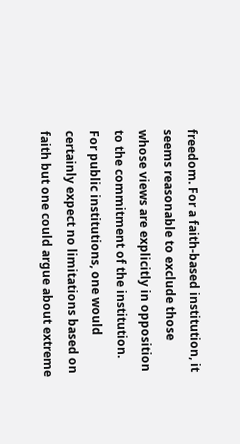freedom. For a faith-based institution, it seems reasonable to exclude those whose views are explicitly in opposition to the commitment of the institution. For public institutions, one would certainly expect no limitations based on faith but one could argue about extreme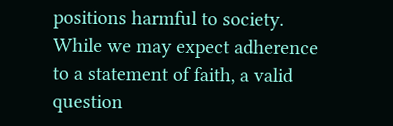positions harmful to society.
While we may expect adherence to a statement of faith, a valid question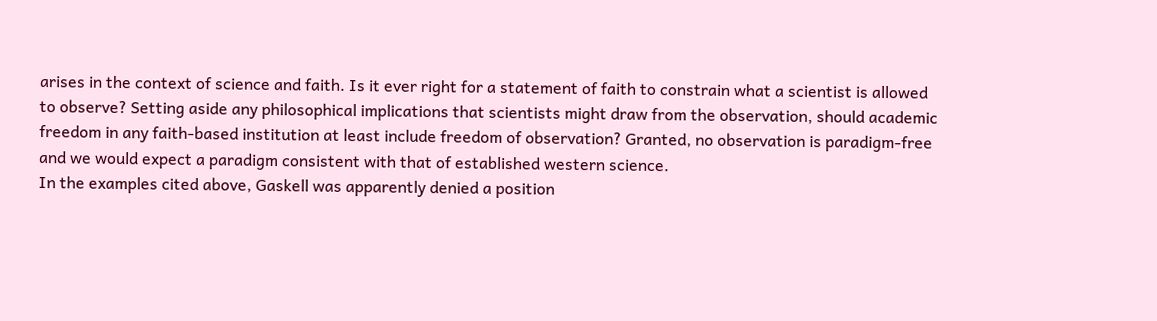arises in the context of science and faith. Is it ever right for a statement of faith to constrain what a scientist is allowed to observe? Setting aside any philosophical implications that scientists might draw from the observation, should academic freedom in any faith-based institution at least include freedom of observation? Granted, no observation is paradigm-free and we would expect a paradigm consistent with that of established western science.
In the examples cited above, Gaskell was apparently denied a position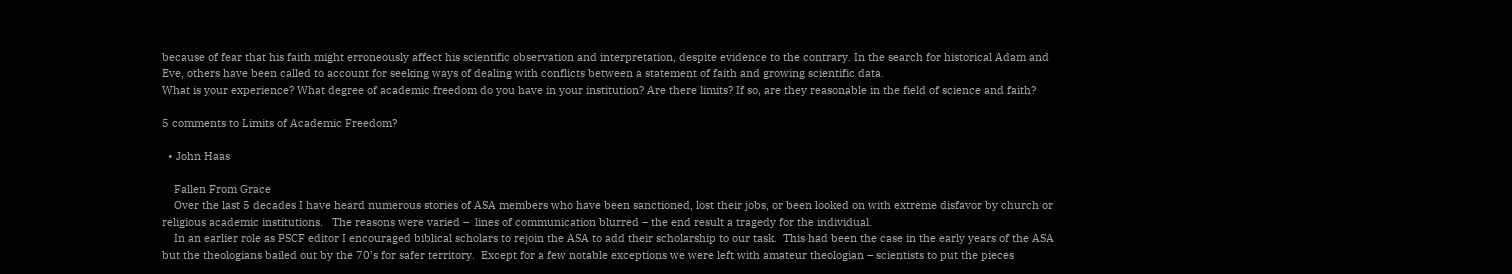because of fear that his faith might erroneously affect his scientific observation and interpretation, despite evidence to the contrary. In the search for historical Adam and Eve, others have been called to account for seeking ways of dealing with conflicts between a statement of faith and growing scientific data.
What is your experience? What degree of academic freedom do you have in your institution? Are there limits? If so, are they reasonable in the field of science and faith?

5 comments to Limits of Academic Freedom?

  • John Haas

    Fallen From Grace
    Over the last 5 decades I have heard numerous stories of ASA members who have been sanctioned, lost their jobs, or been looked on with extreme disfavor by church or religious academic institutions.   The reasons were varied –  lines of communication blurred – the end result a tragedy for the individual.
    In an earlier role as PSCF editor I encouraged biblical scholars to rejoin the ASA to add their scholarship to our task.  This had been the case in the early years of the ASA but the theologians bailed out by the 70’s for safer territory.  Except for a few notable exceptions we were left with amateur theologian – scientists to put the pieces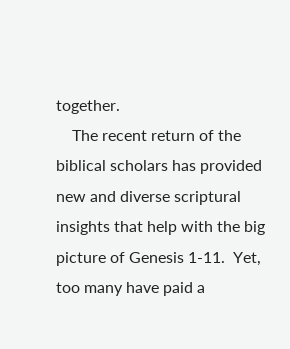together.
    The recent return of the biblical scholars has provided new and diverse scriptural insights that help with the big picture of Genesis 1-11.  Yet, too many have paid a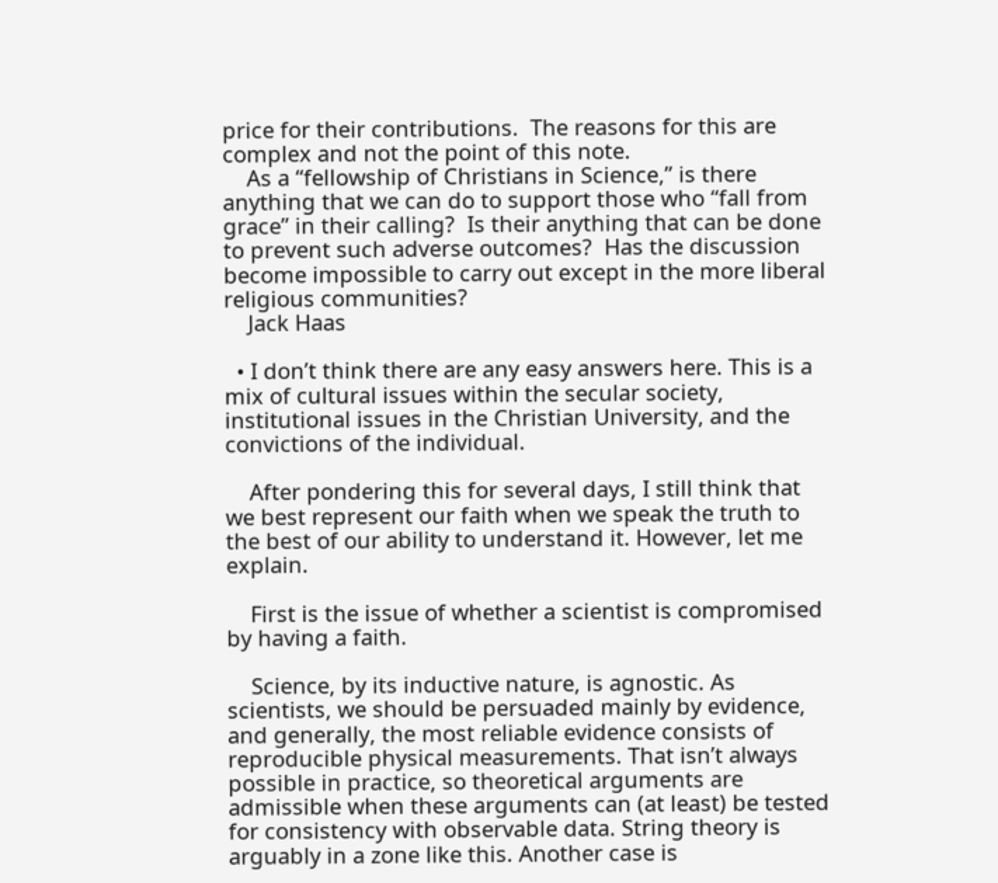price for their contributions.  The reasons for this are complex and not the point of this note.
    As a “fellowship of Christians in Science,” is there anything that we can do to support those who “fall from grace” in their calling?  Is their anything that can be done to prevent such adverse outcomes?  Has the discussion become impossible to carry out except in the more liberal religious communities?
    Jack Haas

  • I don’t think there are any easy answers here. This is a mix of cultural issues within the secular society, institutional issues in the Christian University, and the convictions of the individual.

    After pondering this for several days, I still think that we best represent our faith when we speak the truth to the best of our ability to understand it. However, let me explain.

    First is the issue of whether a scientist is compromised by having a faith.

    Science, by its inductive nature, is agnostic. As scientists, we should be persuaded mainly by evidence, and generally, the most reliable evidence consists of reproducible physical measurements. That isn’t always possible in practice, so theoretical arguments are admissible when these arguments can (at least) be tested for consistency with observable data. String theory is arguably in a zone like this. Another case is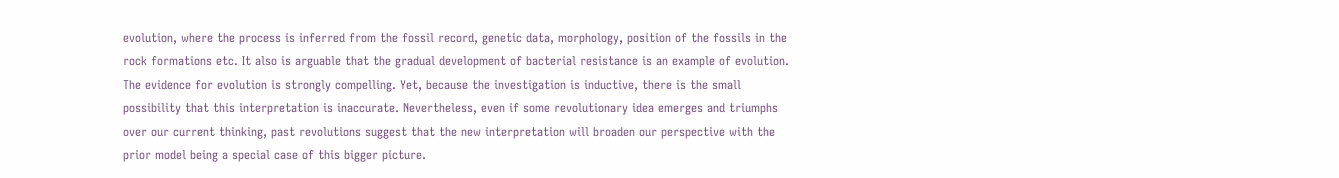evolution, where the process is inferred from the fossil record, genetic data, morphology, position of the fossils in the rock formations etc. It also is arguable that the gradual development of bacterial resistance is an example of evolution. The evidence for evolution is strongly compelling. Yet, because the investigation is inductive, there is the small possibility that this interpretation is inaccurate. Nevertheless, even if some revolutionary idea emerges and triumphs over our current thinking, past revolutions suggest that the new interpretation will broaden our perspective with the prior model being a special case of this bigger picture.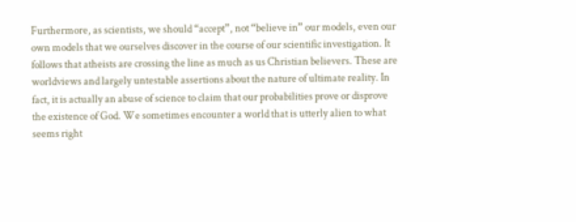Furthermore, as scientists, we should “accept”, not “believe in” our models, even our own models that we ourselves discover in the course of our scientific investigation. It follows that atheists are crossing the line as much as us Christian believers. These are worldviews and largely untestable assertions about the nature of ultimate reality. In fact, it is actually an abuse of science to claim that our probabilities prove or disprove the existence of God. We sometimes encounter a world that is utterly alien to what seems right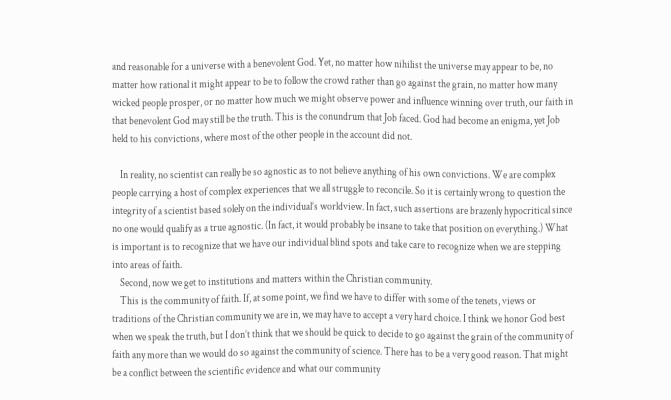and reasonable for a universe with a benevolent God. Yet, no matter how nihilist the universe may appear to be, no matter how rational it might appear to be to follow the crowd rather than go against the grain, no matter how many wicked people prosper, or no matter how much we might observe power and influence winning over truth, our faith in that benevolent God may still be the truth. This is the conundrum that Job faced. God had become an enigma, yet Job held to his convictions, where most of the other people in the account did not.

    In reality, no scientist can really be so agnostic as to not believe anything of his own convictions. We are complex people carrying a host of complex experiences that we all struggle to reconcile. So it is certainly wrong to question the integrity of a scientist based solely on the individual’s worldview. In fact, such assertions are brazenly hypocritical since no one would qualify as a true agnostic. (In fact, it would probably be insane to take that position on everything.) What is important is to recognize that we have our individual blind spots and take care to recognize when we are stepping into areas of faith.
    Second, now we get to institutions and matters within the Christian community.
    This is the community of faith. If, at some point, we find we have to differ with some of the tenets, views or traditions of the Christian community we are in, we may have to accept a very hard choice. I think we honor God best when we speak the truth, but I don’t think that we should be quick to decide to go against the grain of the community of faith any more than we would do so against the community of science. There has to be a very good reason. That might be a conflict between the scientific evidence and what our community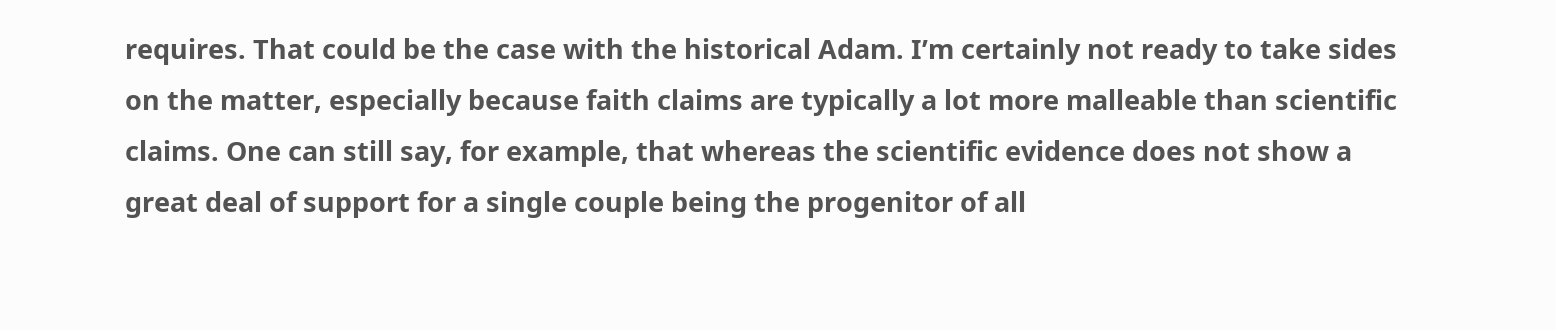requires. That could be the case with the historical Adam. I’m certainly not ready to take sides on the matter, especially because faith claims are typically a lot more malleable than scientific claims. One can still say, for example, that whereas the scientific evidence does not show a great deal of support for a single couple being the progenitor of all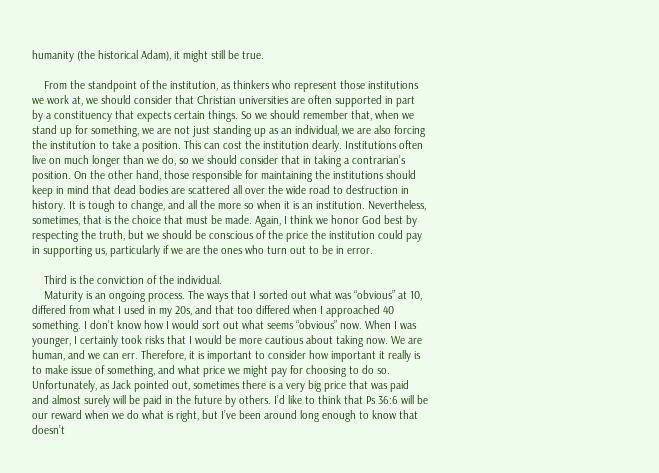humanity (the historical Adam), it might still be true.

    From the standpoint of the institution, as thinkers who represent those institutions we work at, we should consider that Christian universities are often supported in part by a constituency that expects certain things. So we should remember that, when we stand up for something, we are not just standing up as an individual, we are also forcing the institution to take a position. This can cost the institution dearly. Institutions often live on much longer than we do, so we should consider that in taking a contrarian’s position. On the other hand, those responsible for maintaining the institutions should keep in mind that dead bodies are scattered all over the wide road to destruction in history. It is tough to change, and all the more so when it is an institution. Nevertheless, sometimes, that is the choice that must be made. Again, I think we honor God best by respecting the truth, but we should be conscious of the price the institution could pay in supporting us, particularly if we are the ones who turn out to be in error.

    Third is the conviction of the individual.
    Maturity is an ongoing process. The ways that I sorted out what was “obvious” at 10, differed from what I used in my 20s, and that too differed when I approached 40 something. I don’t know how I would sort out what seems “obvious” now. When I was younger, I certainly took risks that I would be more cautious about taking now. We are human, and we can err. Therefore, it is important to consider how important it really is to make issue of something, and what price we might pay for choosing to do so. Unfortunately, as Jack pointed out, sometimes there is a very big price that was paid and almost surely will be paid in the future by others. I’d like to think that Ps 36:6 will be our reward when we do what is right, but I’ve been around long enough to know that doesn’t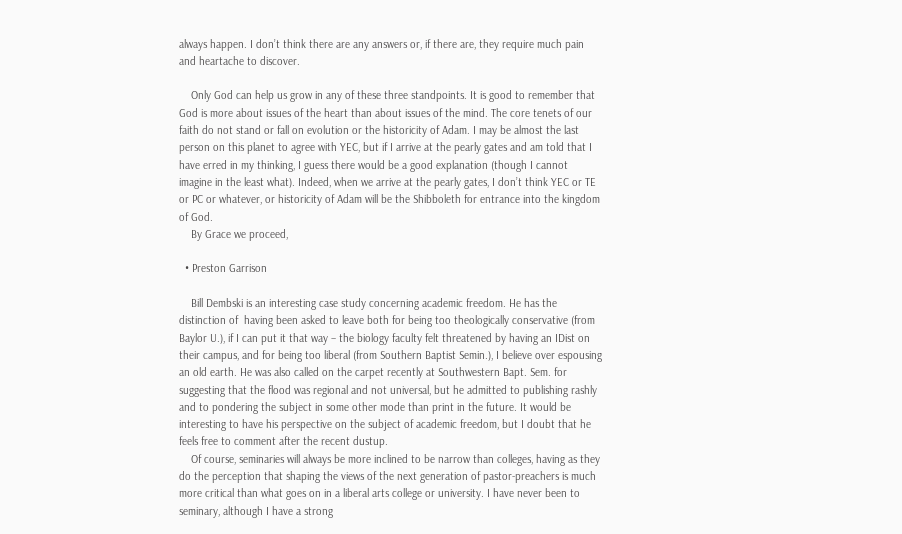always happen. I don’t think there are any answers or, if there are, they require much pain and heartache to discover.

    Only God can help us grow in any of these three standpoints. It is good to remember that God is more about issues of the heart than about issues of the mind. The core tenets of our faith do not stand or fall on evolution or the historicity of Adam. I may be almost the last person on this planet to agree with YEC, but if I arrive at the pearly gates and am told that I have erred in my thinking, I guess there would be a good explanation (though I cannot imagine in the least what). Indeed, when we arrive at the pearly gates, I don’t think YEC or TE or PC or whatever, or historicity of Adam will be the Shibboleth for entrance into the kingdom of God.
    By Grace we proceed,

  • Preston Garrison

    Bill Dembski is an interesting case study concerning academic freedom. He has the distinction of  having been asked to leave both for being too theologically conservative (from Baylor U.), if I can put it that way – the biology faculty felt threatened by having an IDist on their campus, and for being too liberal (from Southern Baptist Semin.), I believe over espousing an old earth. He was also called on the carpet recently at Southwestern Bapt. Sem. for suggesting that the flood was regional and not universal, but he admitted to publishing rashly and to pondering the subject in some other mode than print in the future. It would be interesting to have his perspective on the subject of academic freedom, but I doubt that he feels free to comment after the recent dustup.
    Of course, seminaries will always be more inclined to be narrow than colleges, having as they do the perception that shaping the views of the next generation of pastor-preachers is much more critical than what goes on in a liberal arts college or university. I have never been to seminary, although I have a strong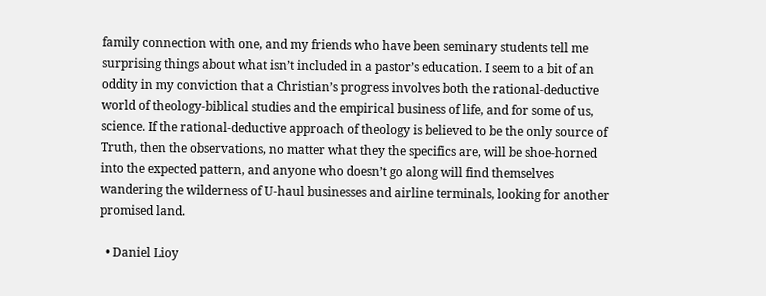family connection with one, and my friends who have been seminary students tell me surprising things about what isn’t included in a pastor’s education. I seem to a bit of an oddity in my conviction that a Christian’s progress involves both the rational-deductive world of theology-biblical studies and the empirical business of life, and for some of us, science. If the rational-deductive approach of theology is believed to be the only source of Truth, then the observations, no matter what they the specifics are, will be shoe-horned into the expected pattern, and anyone who doesn’t go along will find themselves wandering the wilderness of U-haul businesses and airline terminals, looking for another promised land.

  • Daniel Lioy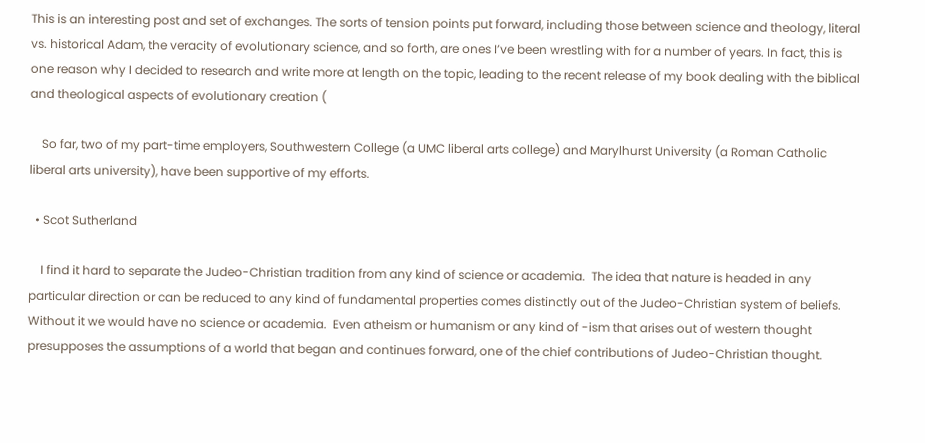This is an interesting post and set of exchanges. The sorts of tension points put forward, including those between science and theology, literal vs. historical Adam, the veracity of evolutionary science, and so forth, are ones I’ve been wrestling with for a number of years. In fact, this is one reason why I decided to research and write more at length on the topic, leading to the recent release of my book dealing with the biblical and theological aspects of evolutionary creation (

    So far, two of my part-time employers, Southwestern College (a UMC liberal arts college) and Marylhurst University (a Roman Catholic liberal arts university), have been supportive of my efforts.

  • Scot Sutherland

    I find it hard to separate the Judeo-Christian tradition from any kind of science or academia.  The idea that nature is headed in any particular direction or can be reduced to any kind of fundamental properties comes distinctly out of the Judeo-Christian system of beliefs.  Without it we would have no science or academia.  Even atheism or humanism or any kind of -ism that arises out of western thought presupposes the assumptions of a world that began and continues forward, one of the chief contributions of Judeo-Christian thought.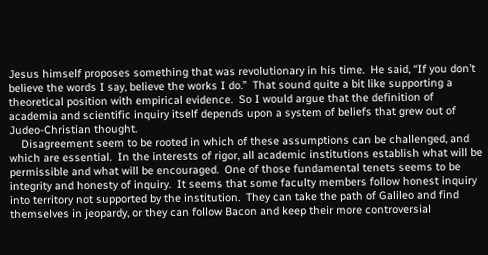Jesus himself proposes something that was revolutionary in his time.  He said, “If you don’t believe the words I say, believe the works I do.”  That sound quite a bit like supporting a theoretical position with empirical evidence.  So I would argue that the definition of academia and scientific inquiry itself depends upon a system of beliefs that grew out of Judeo-Christian thought.
    Disagreement seem to be rooted in which of these assumptions can be challenged, and which are essential.  In the interests of rigor, all academic institutions establish what will be permissible and what will be encouraged.  One of those fundamental tenets seems to be integrity and honesty of inquiry.  It seems that some faculty members follow honest inquiry into territory not supported by the institution.  They can take the path of Galileo and find themselves in jeopardy, or they can follow Bacon and keep their more controversial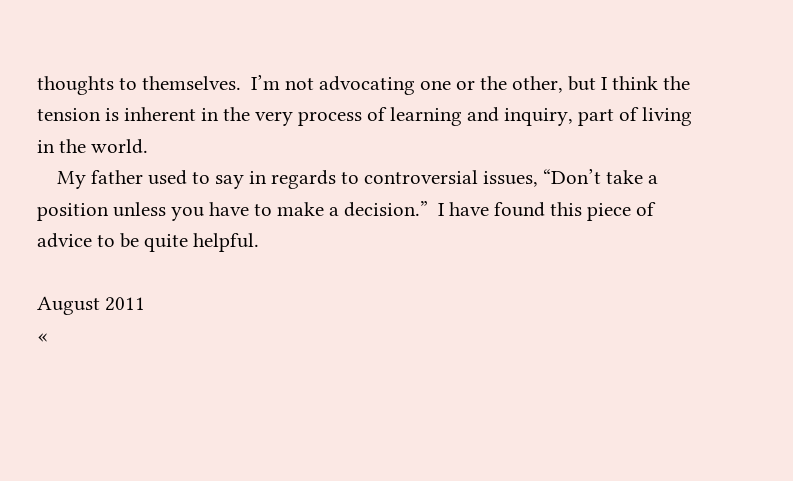thoughts to themselves.  I’m not advocating one or the other, but I think the tension is inherent in the very process of learning and inquiry, part of living in the world.
    My father used to say in regards to controversial issues, “Don’t take a position unless you have to make a decision.”  I have found this piece of advice to be quite helpful.

August 2011
«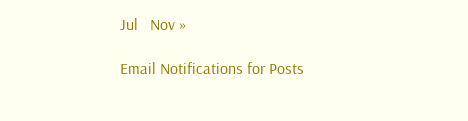Jul   Nov »

Email Notifications for Posts